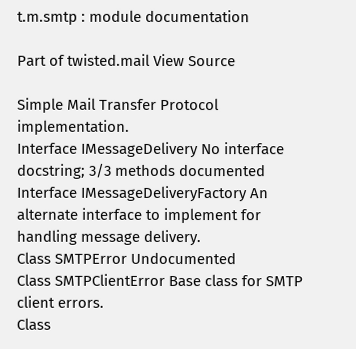t.m.smtp : module documentation

Part of twisted.mail View Source

Simple Mail Transfer Protocol implementation.
Interface IMessageDelivery No interface docstring; 3/3 methods documented
Interface IMessageDeliveryFactory An alternate interface to implement for handling message delivery.
Class SMTPError Undocumented
Class SMTPClientError Base class for SMTP client errors.
Class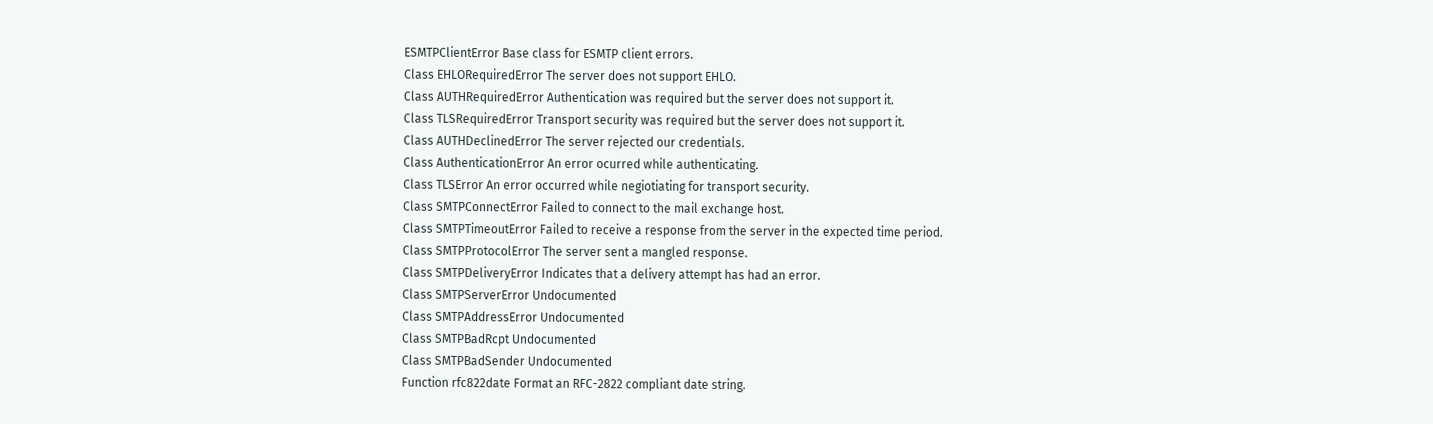ESMTPClientError Base class for ESMTP client errors.
Class EHLORequiredError The server does not support EHLO.
Class AUTHRequiredError Authentication was required but the server does not support it.
Class TLSRequiredError Transport security was required but the server does not support it.
Class AUTHDeclinedError The server rejected our credentials.
Class AuthenticationError An error ocurred while authenticating.
Class TLSError An error occurred while negiotiating for transport security.
Class SMTPConnectError Failed to connect to the mail exchange host.
Class SMTPTimeoutError Failed to receive a response from the server in the expected time period.
Class SMTPProtocolError The server sent a mangled response.
Class SMTPDeliveryError Indicates that a delivery attempt has had an error.
Class SMTPServerError Undocumented
Class SMTPAddressError Undocumented
Class SMTPBadRcpt Undocumented
Class SMTPBadSender Undocumented
Function rfc822date Format an RFC-2822 compliant date string.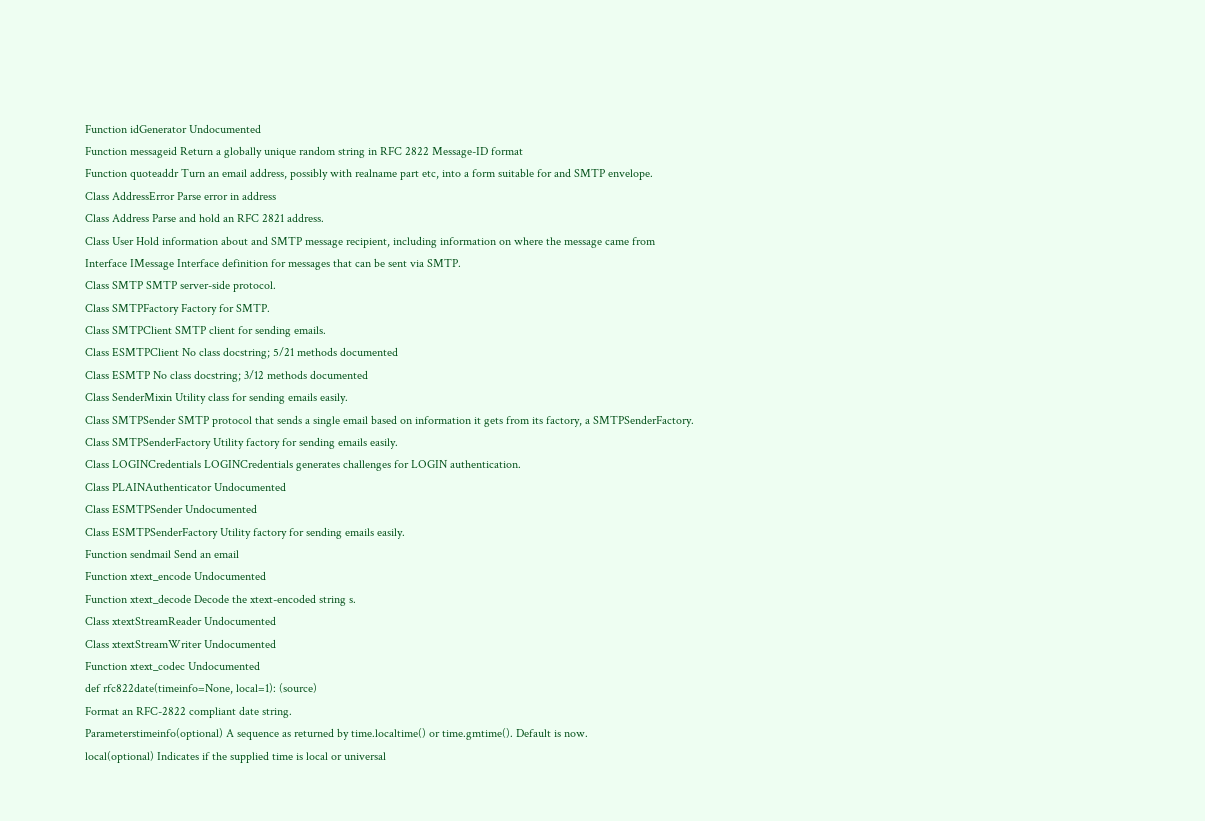Function idGenerator Undocumented
Function messageid Return a globally unique random string in RFC 2822 Message-ID format
Function quoteaddr Turn an email address, possibly with realname part etc, into a form suitable for and SMTP envelope.
Class AddressError Parse error in address
Class Address Parse and hold an RFC 2821 address.
Class User Hold information about and SMTP message recipient, including information on where the message came from
Interface IMessage Interface definition for messages that can be sent via SMTP.
Class SMTP SMTP server-side protocol.
Class SMTPFactory Factory for SMTP.
Class SMTPClient SMTP client for sending emails.
Class ESMTPClient No class docstring; 5/21 methods documented
Class ESMTP No class docstring; 3/12 methods documented
Class SenderMixin Utility class for sending emails easily.
Class SMTPSender SMTP protocol that sends a single email based on information it gets from its factory, a SMTPSenderFactory.
Class SMTPSenderFactory Utility factory for sending emails easily.
Class LOGINCredentials LOGINCredentials generates challenges for LOGIN authentication.
Class PLAINAuthenticator Undocumented
Class ESMTPSender Undocumented
Class ESMTPSenderFactory Utility factory for sending emails easily.
Function sendmail Send an email
Function xtext_encode Undocumented
Function xtext_decode Decode the xtext-encoded string s.
Class xtextStreamReader Undocumented
Class xtextStreamWriter Undocumented
Function xtext_codec Undocumented
def rfc822date(timeinfo=None, local=1): (source)
Format an RFC-2822 compliant date string.
Parameterstimeinfo(optional) A sequence as returned by time.localtime() or time.gmtime(). Default is now.
local(optional) Indicates if the supplied time is local or universal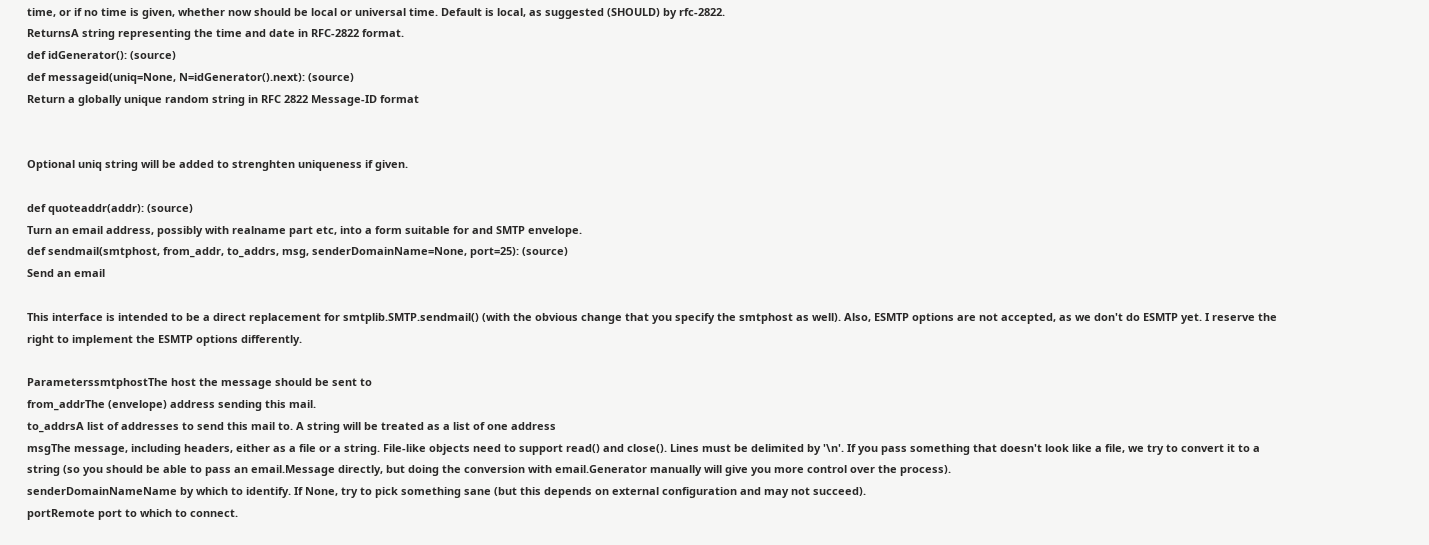time, or if no time is given, whether now should be local or universal time. Default is local, as suggested (SHOULD) by rfc-2822.
ReturnsA string representing the time and date in RFC-2822 format.
def idGenerator(): (source)
def messageid(uniq=None, N=idGenerator().next): (source)
Return a globally unique random string in RFC 2822 Message-ID format


Optional uniq string will be added to strenghten uniqueness if given.

def quoteaddr(addr): (source)
Turn an email address, possibly with realname part etc, into a form suitable for and SMTP envelope.
def sendmail(smtphost, from_addr, to_addrs, msg, senderDomainName=None, port=25): (source)
Send an email

This interface is intended to be a direct replacement for smtplib.SMTP.sendmail() (with the obvious change that you specify the smtphost as well). Also, ESMTP options are not accepted, as we don't do ESMTP yet. I reserve the right to implement the ESMTP options differently.

ParameterssmtphostThe host the message should be sent to
from_addrThe (envelope) address sending this mail.
to_addrsA list of addresses to send this mail to. A string will be treated as a list of one address
msgThe message, including headers, either as a file or a string. File-like objects need to support read() and close(). Lines must be delimited by '\n'. If you pass something that doesn't look like a file, we try to convert it to a string (so you should be able to pass an email.Message directly, but doing the conversion with email.Generator manually will give you more control over the process).
senderDomainNameName by which to identify. If None, try to pick something sane (but this depends on external configuration and may not succeed).
portRemote port to which to connect.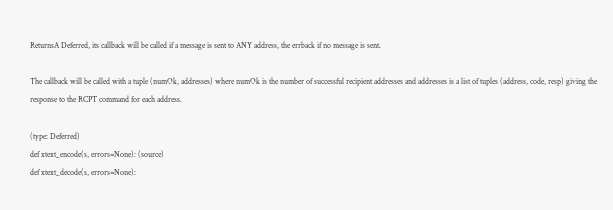ReturnsA Deferred, its callback will be called if a message is sent to ANY address, the errback if no message is sent.

The callback will be called with a tuple (numOk, addresses) where numOk is the number of successful recipient addresses and addresses is a list of tuples (address, code, resp) giving the response to the RCPT command for each address.

(type: Deferred)
def xtext_encode(s, errors=None): (source)
def xtext_decode(s, errors=None):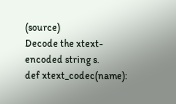(source)
Decode the xtext-encoded string s.
def xtext_codec(name):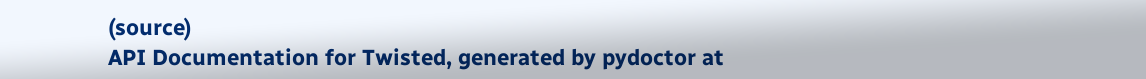(source)
API Documentation for Twisted, generated by pydoctor at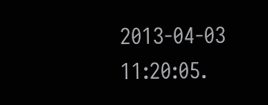2013-04-03 11:20:05.